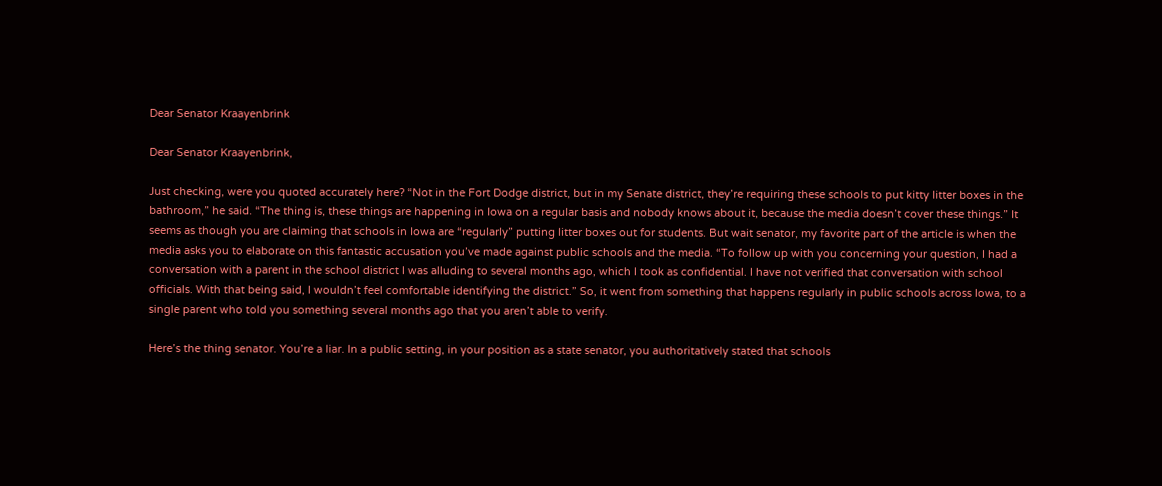Dear Senator Kraayenbrink

Dear Senator Kraayenbrink,

Just checking, were you quoted accurately here? “Not in the Fort Dodge district, but in my Senate district, they’re requiring these schools to put kitty litter boxes in the bathroom,” he said. “The thing is, these things are happening in Iowa on a regular basis and nobody knows about it, because the media doesn’t cover these things.” It seems as though you are claiming that schools in Iowa are “regularly” putting litter boxes out for students. But wait senator, my favorite part of the article is when the media asks you to elaborate on this fantastic accusation you’ve made against public schools and the media. “To follow up with you concerning your question, I had a conversation with a parent in the school district I was alluding to several months ago, which I took as confidential. I have not verified that conversation with school officials. With that being said, I wouldn’t feel comfortable identifying the district.” So, it went from something that happens regularly in public schools across Iowa, to a single parent who told you something several months ago that you aren’t able to verify.

Here’s the thing senator. You’re a liar. In a public setting, in your position as a state senator, you authoritatively stated that schools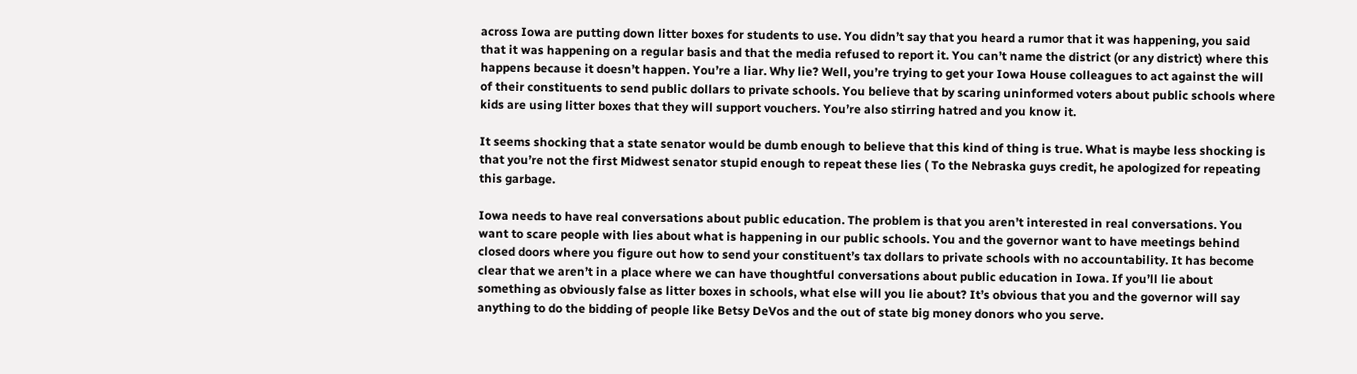across Iowa are putting down litter boxes for students to use. You didn’t say that you heard a rumor that it was happening, you said that it was happening on a regular basis and that the media refused to report it. You can’t name the district (or any district) where this happens because it doesn’t happen. You’re a liar. Why lie? Well, you’re trying to get your Iowa House colleagues to act against the will of their constituents to send public dollars to private schools. You believe that by scaring uninformed voters about public schools where kids are using litter boxes that they will support vouchers. You’re also stirring hatred and you know it.

It seems shocking that a state senator would be dumb enough to believe that this kind of thing is true. What is maybe less shocking is that you’re not the first Midwest senator stupid enough to repeat these lies ( To the Nebraska guys credit, he apologized for repeating this garbage.

Iowa needs to have real conversations about public education. The problem is that you aren’t interested in real conversations. You want to scare people with lies about what is happening in our public schools. You and the governor want to have meetings behind closed doors where you figure out how to send your constituent’s tax dollars to private schools with no accountability. It has become clear that we aren’t in a place where we can have thoughtful conversations about public education in Iowa. If you’ll lie about something as obviously false as litter boxes in schools, what else will you lie about? It’s obvious that you and the governor will say anything to do the bidding of people like Betsy DeVos and the out of state big money donors who you serve.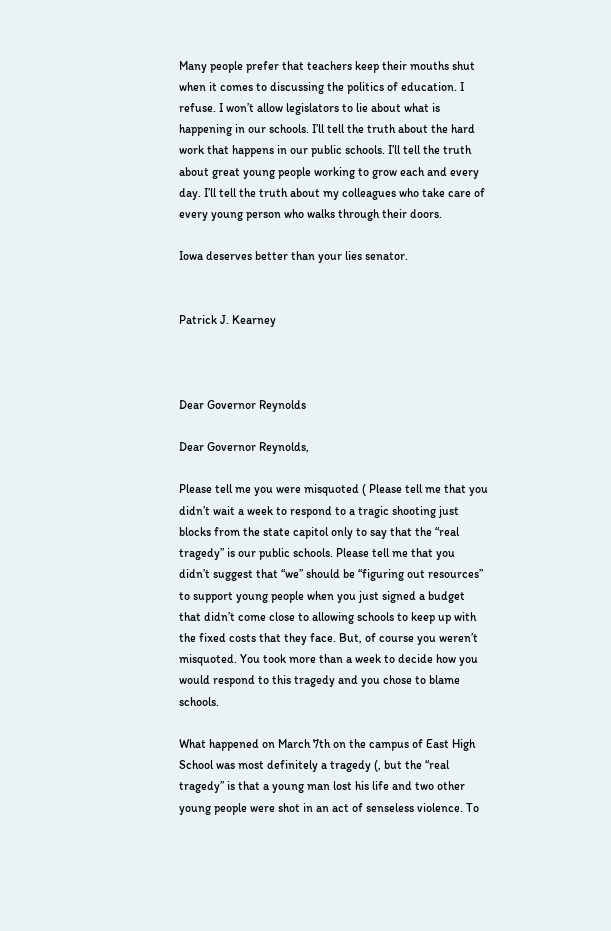Many people prefer that teachers keep their mouths shut when it comes to discussing the politics of education. I refuse. I won’t allow legislators to lie about what is happening in our schools. I’ll tell the truth about the hard work that happens in our public schools. I’ll tell the truth about great young people working to grow each and every day. I’ll tell the truth about my colleagues who take care of every young person who walks through their doors.

Iowa deserves better than your lies senator.


Patrick J. Kearney



Dear Governor Reynolds

Dear Governor Reynolds,

Please tell me you were misquoted ( Please tell me that you didn’t wait a week to respond to a tragic shooting just blocks from the state capitol only to say that the “real tragedy” is our public schools. Please tell me that you didn’t suggest that “we” should be “figuring out resources” to support young people when you just signed a budget that didn’t come close to allowing schools to keep up with the fixed costs that they face. But, of course you weren’t misquoted. You took more than a week to decide how you would respond to this tragedy and you chose to blame schools.

What happened on March 7th on the campus of East High School was most definitely a tragedy (, but the “real tragedy” is that a young man lost his life and two other young people were shot in an act of senseless violence. To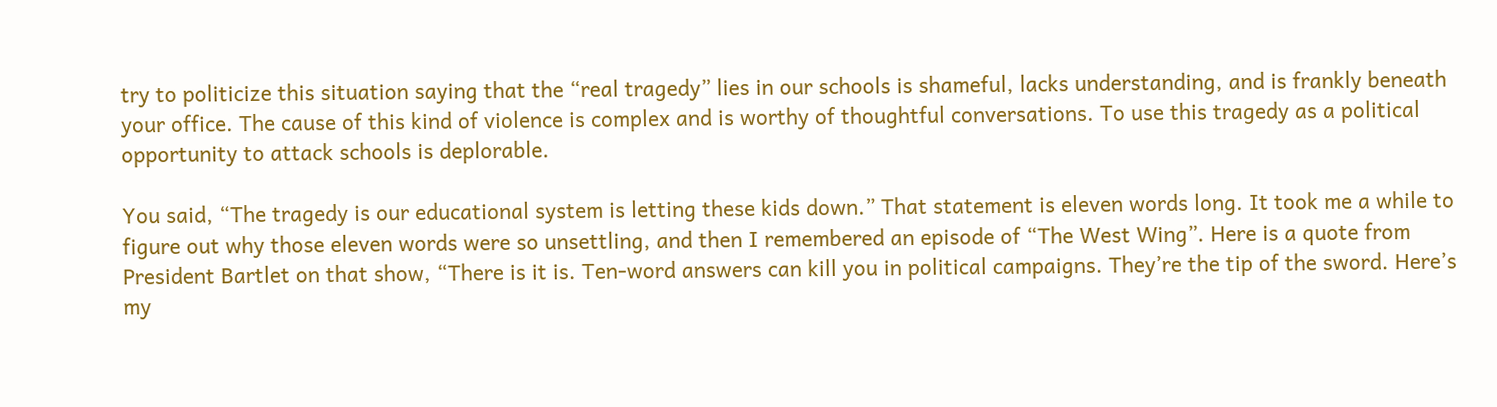try to politicize this situation saying that the “real tragedy” lies in our schools is shameful, lacks understanding, and is frankly beneath your office. The cause of this kind of violence is complex and is worthy of thoughtful conversations. To use this tragedy as a political opportunity to attack schools is deplorable.

You said, “The tragedy is our educational system is letting these kids down.” That statement is eleven words long. It took me a while to figure out why those eleven words were so unsettling, and then I remembered an episode of “The West Wing”. Here is a quote from President Bartlet on that show, “There is it is. Ten-word answers can kill you in political campaigns. They’re the tip of the sword. Here’s my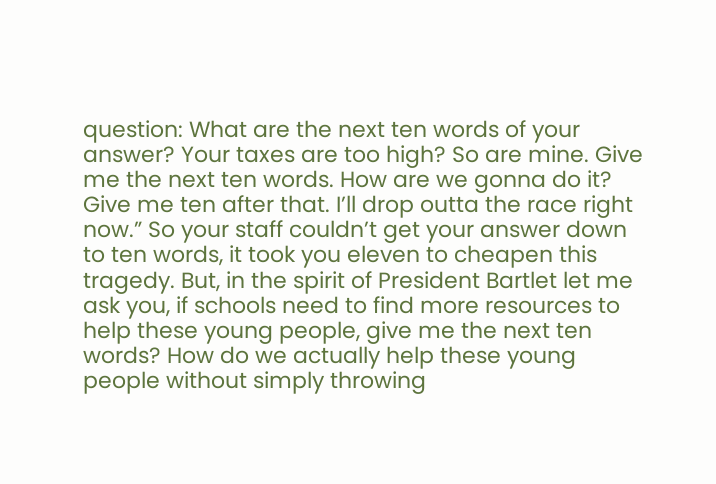question: What are the next ten words of your answer? Your taxes are too high? So are mine. Give me the next ten words. How are we gonna do it? Give me ten after that. I’ll drop outta the race right now.” So your staff couldn’t get your answer down to ten words, it took you eleven to cheapen this tragedy. But, in the spirit of President Bartlet let me ask you, if schools need to find more resources to help these young people, give me the next ten words? How do we actually help these young people without simply throwing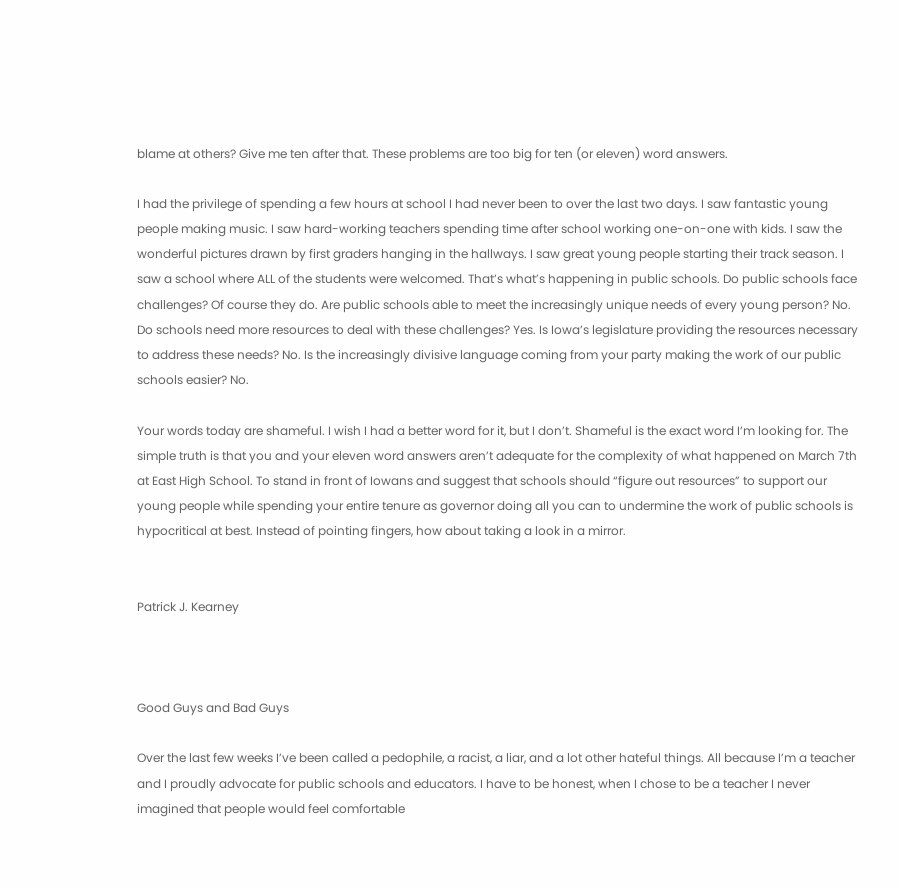blame at others? Give me ten after that. These problems are too big for ten (or eleven) word answers.

I had the privilege of spending a few hours at school I had never been to over the last two days. I saw fantastic young people making music. I saw hard-working teachers spending time after school working one-on-one with kids. I saw the wonderful pictures drawn by first graders hanging in the hallways. I saw great young people starting their track season. I saw a school where ALL of the students were welcomed. That’s what’s happening in public schools. Do public schools face challenges? Of course they do. Are public schools able to meet the increasingly unique needs of every young person? No. Do schools need more resources to deal with these challenges? Yes. Is Iowa’s legislature providing the resources necessary to address these needs? No. Is the increasingly divisive language coming from your party making the work of our public schools easier? No.

Your words today are shameful. I wish I had a better word for it, but I don’t. Shameful is the exact word I’m looking for. The simple truth is that you and your eleven word answers aren’t adequate for the complexity of what happened on March 7th at East High School. To stand in front of Iowans and suggest that schools should “figure out resources” to support our young people while spending your entire tenure as governor doing all you can to undermine the work of public schools is hypocritical at best. Instead of pointing fingers, how about taking a look in a mirror.


Patrick J. Kearney



Good Guys and Bad Guys

Over the last few weeks I’ve been called a pedophile, a racist, a liar, and a lot other hateful things. All because I’m a teacher and I proudly advocate for public schools and educators. I have to be honest, when I chose to be a teacher I never imagined that people would feel comfortable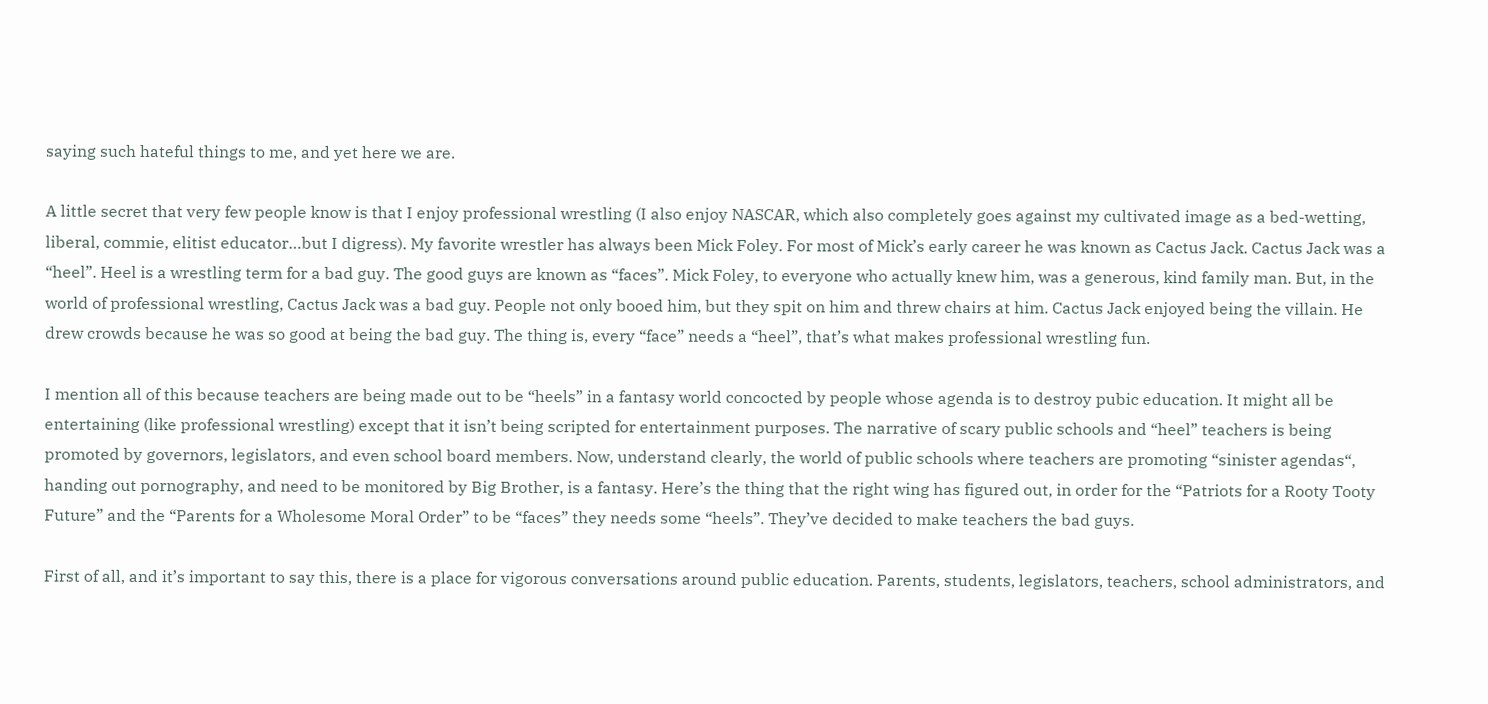saying such hateful things to me, and yet here we are.

A little secret that very few people know is that I enjoy professional wrestling (I also enjoy NASCAR, which also completely goes against my cultivated image as a bed-wetting, liberal, commie, elitist educator…but I digress). My favorite wrestler has always been Mick Foley. For most of Mick’s early career he was known as Cactus Jack. Cactus Jack was a “heel”. Heel is a wrestling term for a bad guy. The good guys are known as “faces”. Mick Foley, to everyone who actually knew him, was a generous, kind family man. But, in the world of professional wrestling, Cactus Jack was a bad guy. People not only booed him, but they spit on him and threw chairs at him. Cactus Jack enjoyed being the villain. He drew crowds because he was so good at being the bad guy. The thing is, every “face” needs a “heel”, that’s what makes professional wrestling fun.

I mention all of this because teachers are being made out to be “heels” in a fantasy world concocted by people whose agenda is to destroy pubic education. It might all be entertaining (like professional wrestling) except that it isn’t being scripted for entertainment purposes. The narrative of scary public schools and “heel” teachers is being promoted by governors, legislators, and even school board members. Now, understand clearly, the world of public schools where teachers are promoting “sinister agendas“, handing out pornography, and need to be monitored by Big Brother, is a fantasy. Here’s the thing that the right wing has figured out, in order for the “Patriots for a Rooty Tooty Future” and the “Parents for a Wholesome Moral Order” to be “faces” they needs some “heels”. They’ve decided to make teachers the bad guys.

First of all, and it’s important to say this, there is a place for vigorous conversations around public education. Parents, students, legislators, teachers, school administrators, and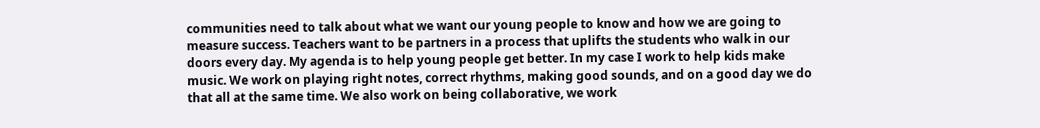communities need to talk about what we want our young people to know and how we are going to measure success. Teachers want to be partners in a process that uplifts the students who walk in our doors every day. My agenda is to help young people get better. In my case I work to help kids make music. We work on playing right notes, correct rhythms, making good sounds, and on a good day we do that all at the same time. We also work on being collaborative, we work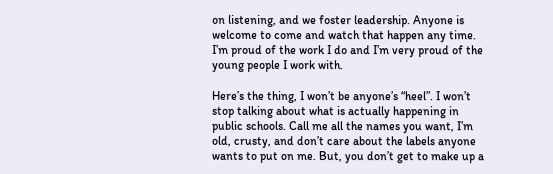on listening, and we foster leadership. Anyone is welcome to come and watch that happen any time. I’m proud of the work I do and I’m very proud of the young people I work with.

Here’s the thing, I won’t be anyone’s “heel”. I won’t stop talking about what is actually happening in public schools. Call me all the names you want, I’m old, crusty, and don’t care about the labels anyone wants to put on me. But, you don’t get to make up a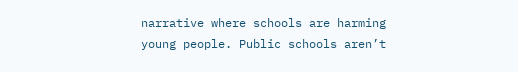narrative where schools are harming young people. Public schools aren’t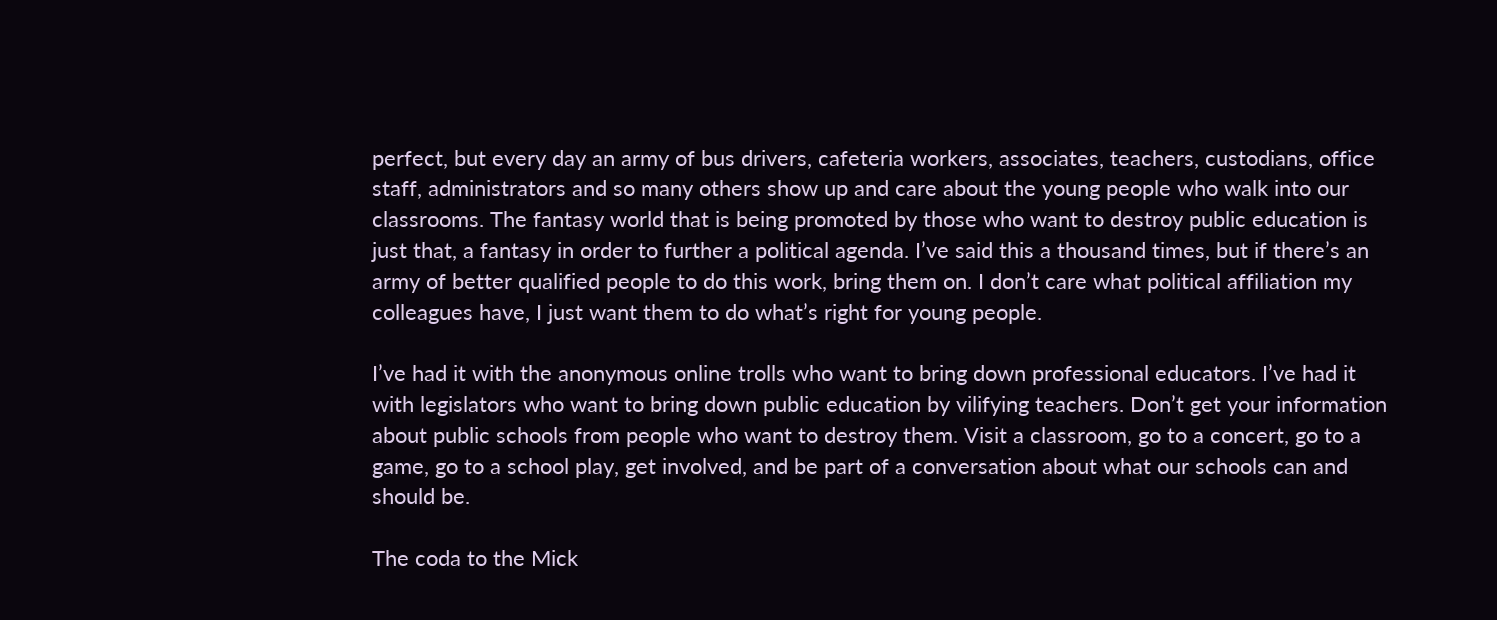perfect, but every day an army of bus drivers, cafeteria workers, associates, teachers, custodians, office staff, administrators and so many others show up and care about the young people who walk into our classrooms. The fantasy world that is being promoted by those who want to destroy public education is just that, a fantasy in order to further a political agenda. I’ve said this a thousand times, but if there’s an army of better qualified people to do this work, bring them on. I don’t care what political affiliation my colleagues have, I just want them to do what’s right for young people.

I’ve had it with the anonymous online trolls who want to bring down professional educators. I’ve had it with legislators who want to bring down public education by vilifying teachers. Don’t get your information about public schools from people who want to destroy them. Visit a classroom, go to a concert, go to a game, go to a school play, get involved, and be part of a conversation about what our schools can and should be.

The coda to the Mick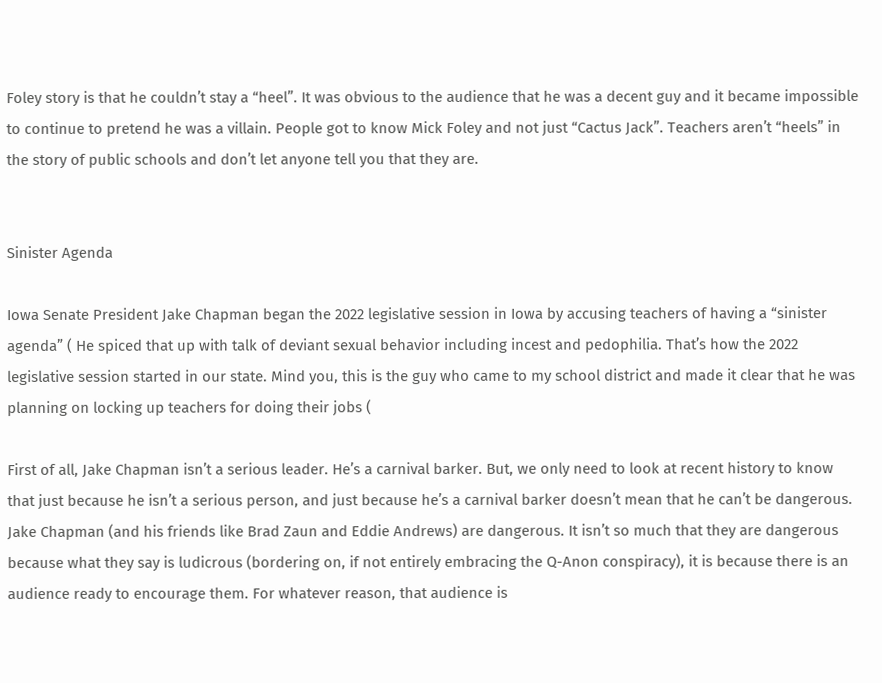Foley story is that he couldn’t stay a “heel”. It was obvious to the audience that he was a decent guy and it became impossible to continue to pretend he was a villain. People got to know Mick Foley and not just “Cactus Jack”. Teachers aren’t “heels” in the story of public schools and don’t let anyone tell you that they are.


Sinister Agenda

Iowa Senate President Jake Chapman began the 2022 legislative session in Iowa by accusing teachers of having a “sinister agenda” ( He spiced that up with talk of deviant sexual behavior including incest and pedophilia. That’s how the 2022 legislative session started in our state. Mind you, this is the guy who came to my school district and made it clear that he was planning on locking up teachers for doing their jobs (

First of all, Jake Chapman isn’t a serious leader. He’s a carnival barker. But, we only need to look at recent history to know that just because he isn’t a serious person, and just because he’s a carnival barker doesn’t mean that he can’t be dangerous. Jake Chapman (and his friends like Brad Zaun and Eddie Andrews) are dangerous. It isn’t so much that they are dangerous because what they say is ludicrous (bordering on, if not entirely embracing the Q-Anon conspiracy), it is because there is an audience ready to encourage them. For whatever reason, that audience is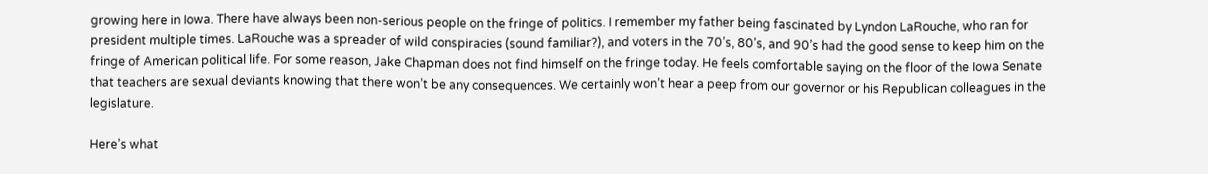growing here in Iowa. There have always been non-serious people on the fringe of politics. I remember my father being fascinated by Lyndon LaRouche, who ran for president multiple times. LaRouche was a spreader of wild conspiracies (sound familiar?), and voters in the 70’s, 80’s, and 90’s had the good sense to keep him on the fringe of American political life. For some reason, Jake Chapman does not find himself on the fringe today. He feels comfortable saying on the floor of the Iowa Senate that teachers are sexual deviants knowing that there won’t be any consequences. We certainly won’t hear a peep from our governor or his Republican colleagues in the legislature.

Here’s what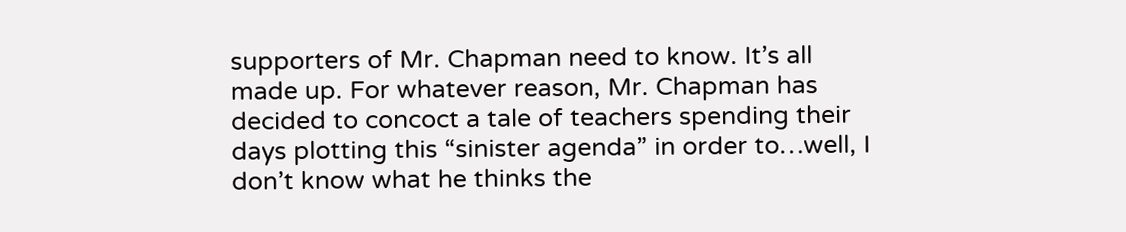supporters of Mr. Chapman need to know. It’s all made up. For whatever reason, Mr. Chapman has decided to concoct a tale of teachers spending their days plotting this “sinister agenda” in order to…well, I don’t know what he thinks the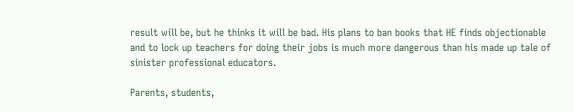result will be, but he thinks it will be bad. His plans to ban books that HE finds objectionable and to lock up teachers for doing their jobs is much more dangerous than his made up tale of sinister professional educators.

Parents, students,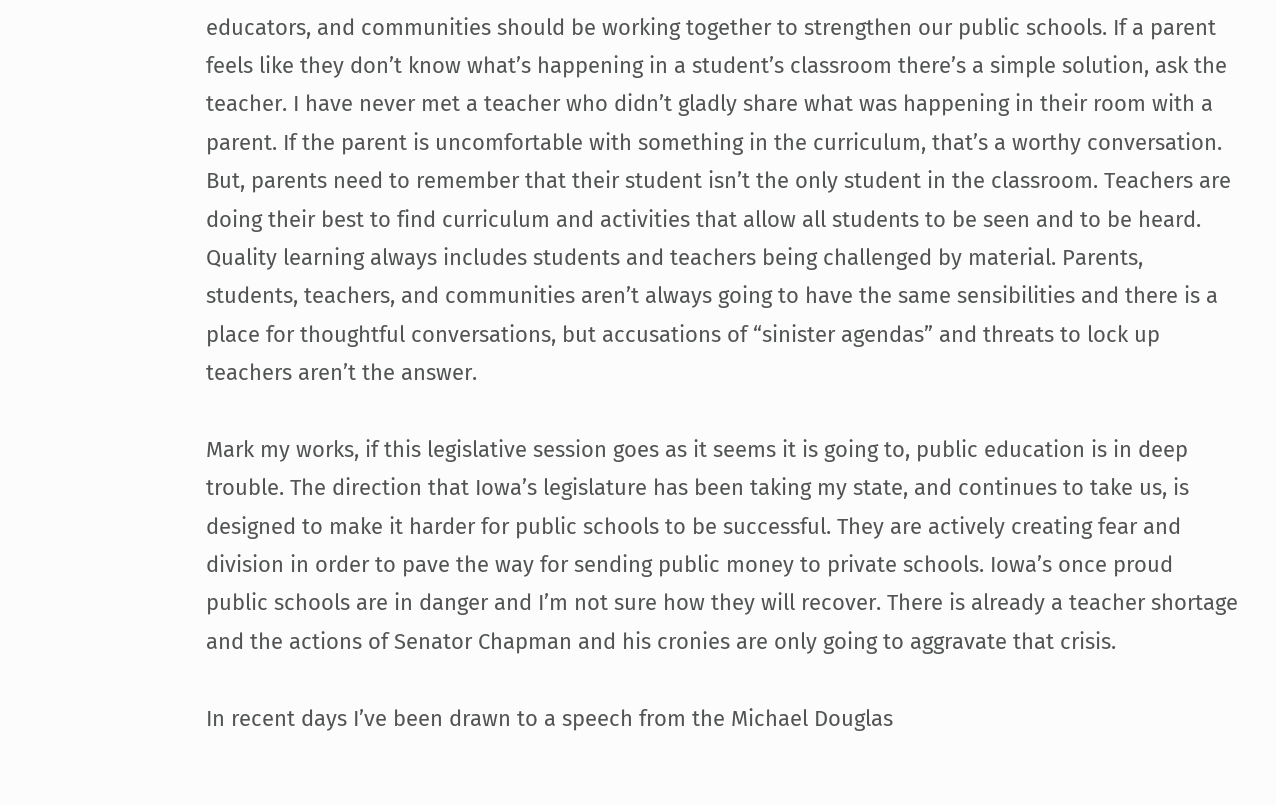educators, and communities should be working together to strengthen our public schools. If a parent feels like they don’t know what’s happening in a student’s classroom there’s a simple solution, ask the teacher. I have never met a teacher who didn’t gladly share what was happening in their room with a parent. If the parent is uncomfortable with something in the curriculum, that’s a worthy conversation. But, parents need to remember that their student isn’t the only student in the classroom. Teachers are doing their best to find curriculum and activities that allow all students to be seen and to be heard. Quality learning always includes students and teachers being challenged by material. Parents, students, teachers, and communities aren’t always going to have the same sensibilities and there is a place for thoughtful conversations, but accusations of “sinister agendas” and threats to lock up teachers aren’t the answer.

Mark my works, if this legislative session goes as it seems it is going to, public education is in deep trouble. The direction that Iowa’s legislature has been taking my state, and continues to take us, is designed to make it harder for public schools to be successful. They are actively creating fear and division in order to pave the way for sending public money to private schools. Iowa’s once proud public schools are in danger and I’m not sure how they will recover. There is already a teacher shortage and the actions of Senator Chapman and his cronies are only going to aggravate that crisis.

In recent days I’ve been drawn to a speech from the Michael Douglas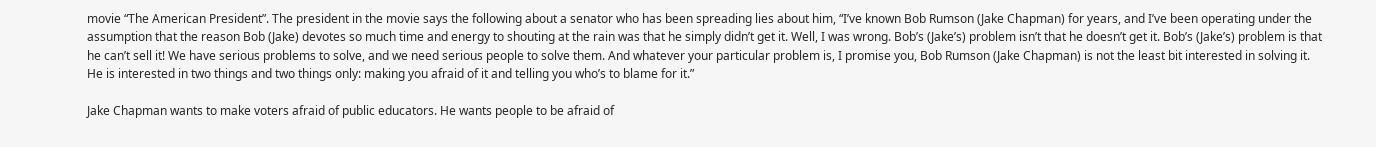movie “The American President”. The president in the movie says the following about a senator who has been spreading lies about him, “I’ve known Bob Rumson (Jake Chapman) for years, and I’ve been operating under the assumption that the reason Bob (Jake) devotes so much time and energy to shouting at the rain was that he simply didn’t get it. Well, I was wrong. Bob’s (Jake’s) problem isn’t that he doesn’t get it. Bob’s (Jake’s) problem is that he can’t sell it! We have serious problems to solve, and we need serious people to solve them. And whatever your particular problem is, I promise you, Bob Rumson (Jake Chapman) is not the least bit interested in solving it. He is interested in two things and two things only: making you afraid of it and telling you who’s to blame for it.”

Jake Chapman wants to make voters afraid of public educators. He wants people to be afraid of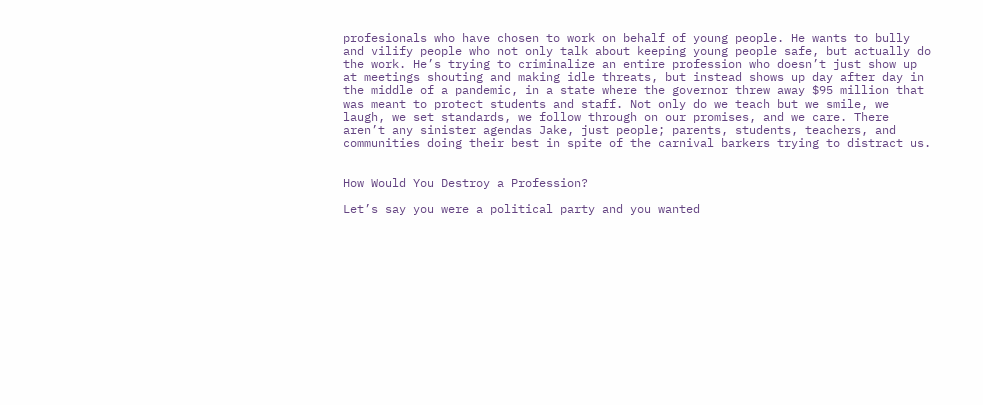profesionals who have chosen to work on behalf of young people. He wants to bully and vilify people who not only talk about keeping young people safe, but actually do the work. He’s trying to criminalize an entire profession who doesn’t just show up at meetings shouting and making idle threats, but instead shows up day after day in the middle of a pandemic, in a state where the governor threw away $95 million that was meant to protect students and staff. Not only do we teach but we smile, we laugh, we set standards, we follow through on our promises, and we care. There aren’t any sinister agendas Jake, just people; parents, students, teachers, and communities doing their best in spite of the carnival barkers trying to distract us.


How Would You Destroy a Profession?

Let’s say you were a political party and you wanted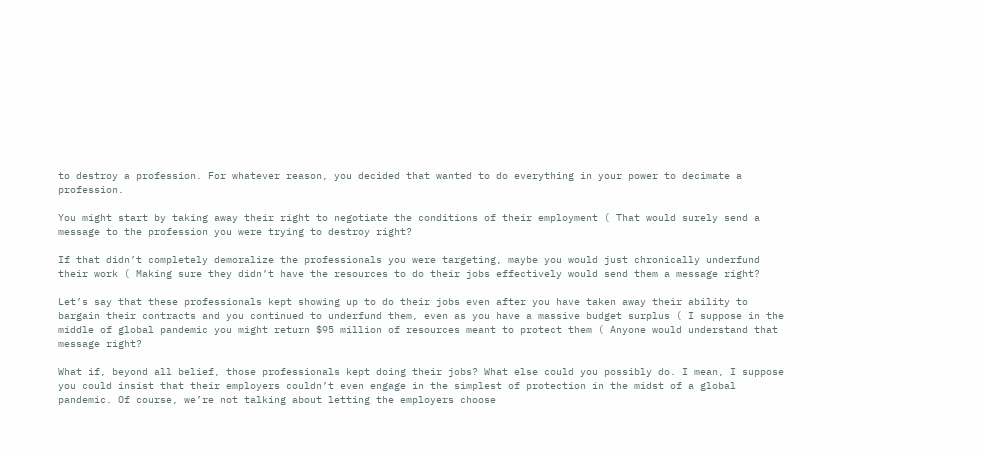to destroy a profession. For whatever reason, you decided that wanted to do everything in your power to decimate a profession.

You might start by taking away their right to negotiate the conditions of their employment ( That would surely send a message to the profession you were trying to destroy right?

If that didn’t completely demoralize the professionals you were targeting, maybe you would just chronically underfund their work ( Making sure they didn’t have the resources to do their jobs effectively would send them a message right?

Let’s say that these professionals kept showing up to do their jobs even after you have taken away their ability to bargain their contracts and you continued to underfund them, even as you have a massive budget surplus ( I suppose in the middle of global pandemic you might return $95 million of resources meant to protect them ( Anyone would understand that message right?

What if, beyond all belief, those professionals kept doing their jobs? What else could you possibly do. I mean, I suppose you could insist that their employers couldn’t even engage in the simplest of protection in the midst of a global pandemic. Of course, we’re not talking about letting the employers choose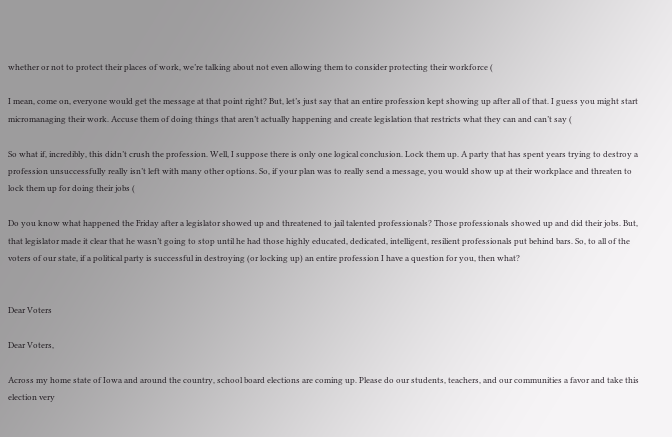whether or not to protect their places of work, we’re talking about not even allowing them to consider protecting their workforce (

I mean, come on, everyone would get the message at that point right? But, let’s just say that an entire profession kept showing up after all of that. I guess you might start micromanaging their work. Accuse them of doing things that aren’t actually happening and create legislation that restricts what they can and can’t say (

So what if, incredibly, this didn’t crush the profession. Well, I suppose there is only one logical conclusion. Lock them up. A party that has spent years trying to destroy a profession unsuccessfully really isn’t left with many other options. So, if your plan was to really send a message, you would show up at their workplace and threaten to lock them up for doing their jobs (

Do you know what happened the Friday after a legislator showed up and threatened to jail talented professionals? Those professionals showed up and did their jobs. But, that legislator made it clear that he wasn’t going to stop until he had those highly educated, dedicated, intelligent, resilient professionals put behind bars. So, to all of the voters of our state, if a political party is successful in destroying (or locking up) an entire profession I have a question for you, then what?


Dear Voters

Dear Voters,

Across my home state of Iowa and around the country, school board elections are coming up. Please do our students, teachers, and our communities a favor and take this election very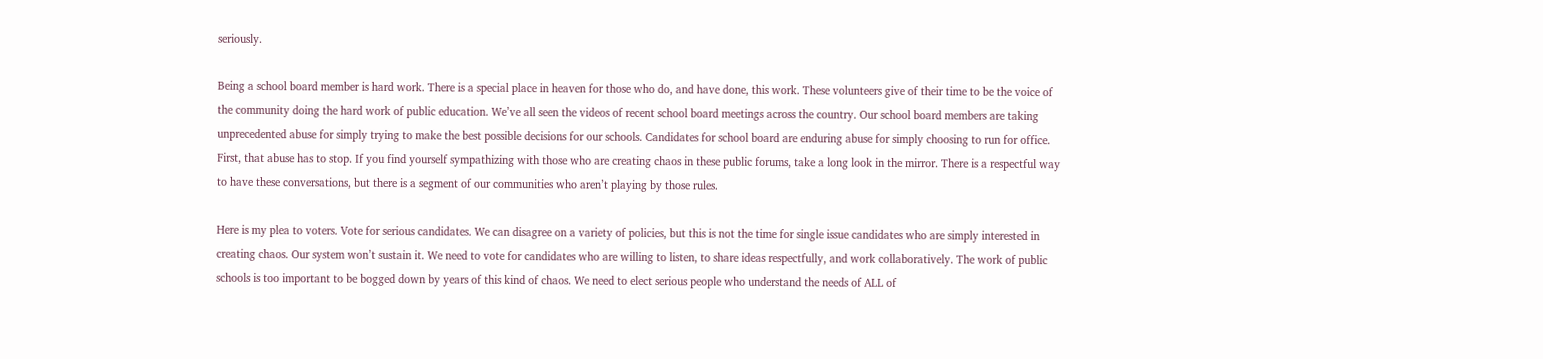seriously.

Being a school board member is hard work. There is a special place in heaven for those who do, and have done, this work. These volunteers give of their time to be the voice of the community doing the hard work of public education. We’ve all seen the videos of recent school board meetings across the country. Our school board members are taking unprecedented abuse for simply trying to make the best possible decisions for our schools. Candidates for school board are enduring abuse for simply choosing to run for office. First, that abuse has to stop. If you find yourself sympathizing with those who are creating chaos in these public forums, take a long look in the mirror. There is a respectful way to have these conversations, but there is a segment of our communities who aren’t playing by those rules.

Here is my plea to voters. Vote for serious candidates. We can disagree on a variety of policies, but this is not the time for single issue candidates who are simply interested in creating chaos. Our system won’t sustain it. We need to vote for candidates who are willing to listen, to share ideas respectfully, and work collaboratively. The work of public schools is too important to be bogged down by years of this kind of chaos. We need to elect serious people who understand the needs of ALL of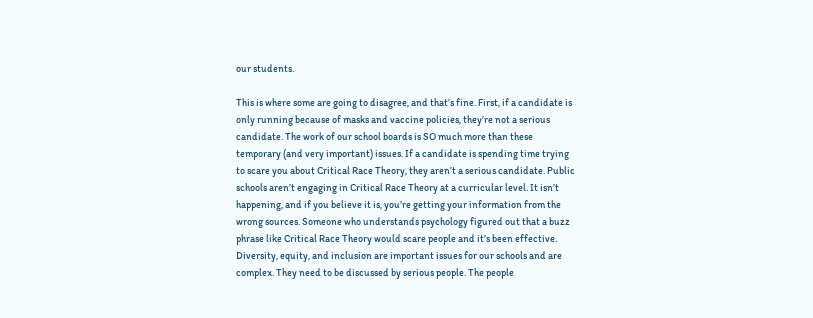our students.

This is where some are going to disagree, and that’s fine. First, if a candidate is only running because of masks and vaccine policies, they’re not a serious candidate. The work of our school boards is SO much more than these temporary (and very important) issues. If a candidate is spending time trying to scare you about Critical Race Theory, they aren’t a serious candidate. Public schools aren’t engaging in Critical Race Theory at a curricular level. It isn’t happening, and if you believe it is, you’re getting your information from the wrong sources. Someone who understands psychology figured out that a buzz phrase like Critical Race Theory would scare people and it’s been effective. Diversity, equity, and inclusion are important issues for our schools and are complex. They need to be discussed by serious people. The people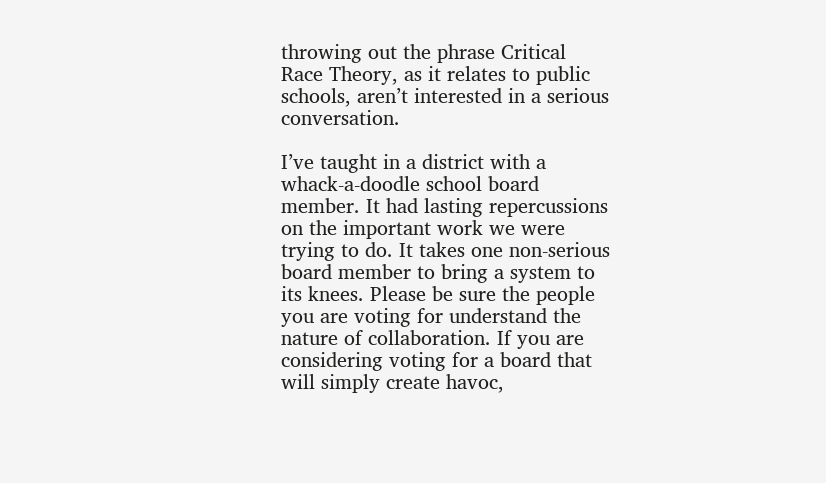throwing out the phrase Critical Race Theory, as it relates to public schools, aren’t interested in a serious conversation.

I’ve taught in a district with a whack-a-doodle school board member. It had lasting repercussions on the important work we were trying to do. It takes one non-serious board member to bring a system to its knees. Please be sure the people you are voting for understand the nature of collaboration. If you are considering voting for a board that will simply create havoc,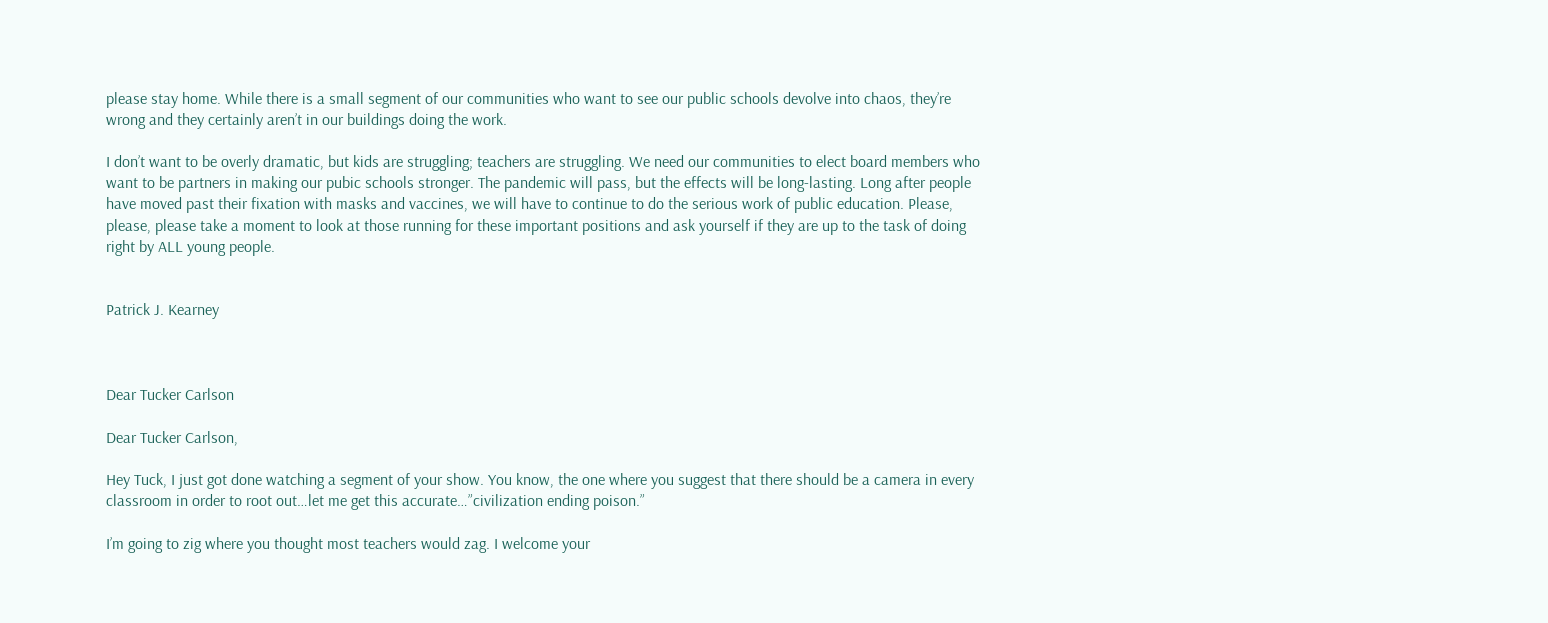please stay home. While there is a small segment of our communities who want to see our public schools devolve into chaos, they’re wrong and they certainly aren’t in our buildings doing the work.

I don’t want to be overly dramatic, but kids are struggling; teachers are struggling. We need our communities to elect board members who want to be partners in making our pubic schools stronger. The pandemic will pass, but the effects will be long-lasting. Long after people have moved past their fixation with masks and vaccines, we will have to continue to do the serious work of public education. Please, please, please take a moment to look at those running for these important positions and ask yourself if they are up to the task of doing right by ALL young people.


Patrick J. Kearney



Dear Tucker Carlson

Dear Tucker Carlson,

Hey Tuck, I just got done watching a segment of your show. You know, the one where you suggest that there should be a camera in every classroom in order to root out…let me get this accurate…”civilization ending poison.”

I’m going to zig where you thought most teachers would zag. I welcome your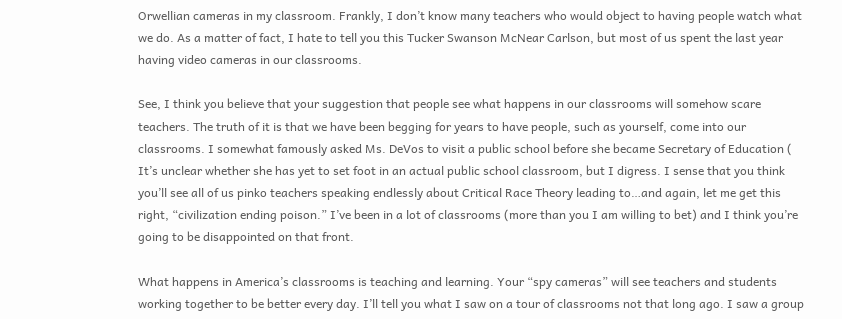Orwellian cameras in my classroom. Frankly, I don’t know many teachers who would object to having people watch what we do. As a matter of fact, I hate to tell you this Tucker Swanson McNear Carlson, but most of us spent the last year having video cameras in our classrooms.

See, I think you believe that your suggestion that people see what happens in our classrooms will somehow scare teachers. The truth of it is that we have been begging for years to have people, such as yourself, come into our classrooms. I somewhat famously asked Ms. DeVos to visit a public school before she became Secretary of Education ( It’s unclear whether she has yet to set foot in an actual public school classroom, but I digress. I sense that you think you’ll see all of us pinko teachers speaking endlessly about Critical Race Theory leading to…and again, let me get this right, “civilization ending poison.” I’ve been in a lot of classrooms (more than you I am willing to bet) and I think you’re going to be disappointed on that front.

What happens in America’s classrooms is teaching and learning. Your “spy cameras” will see teachers and students working together to be better every day. I’ll tell you what I saw on a tour of classrooms not that long ago. I saw a group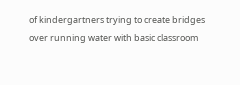of kindergartners trying to create bridges over running water with basic classroom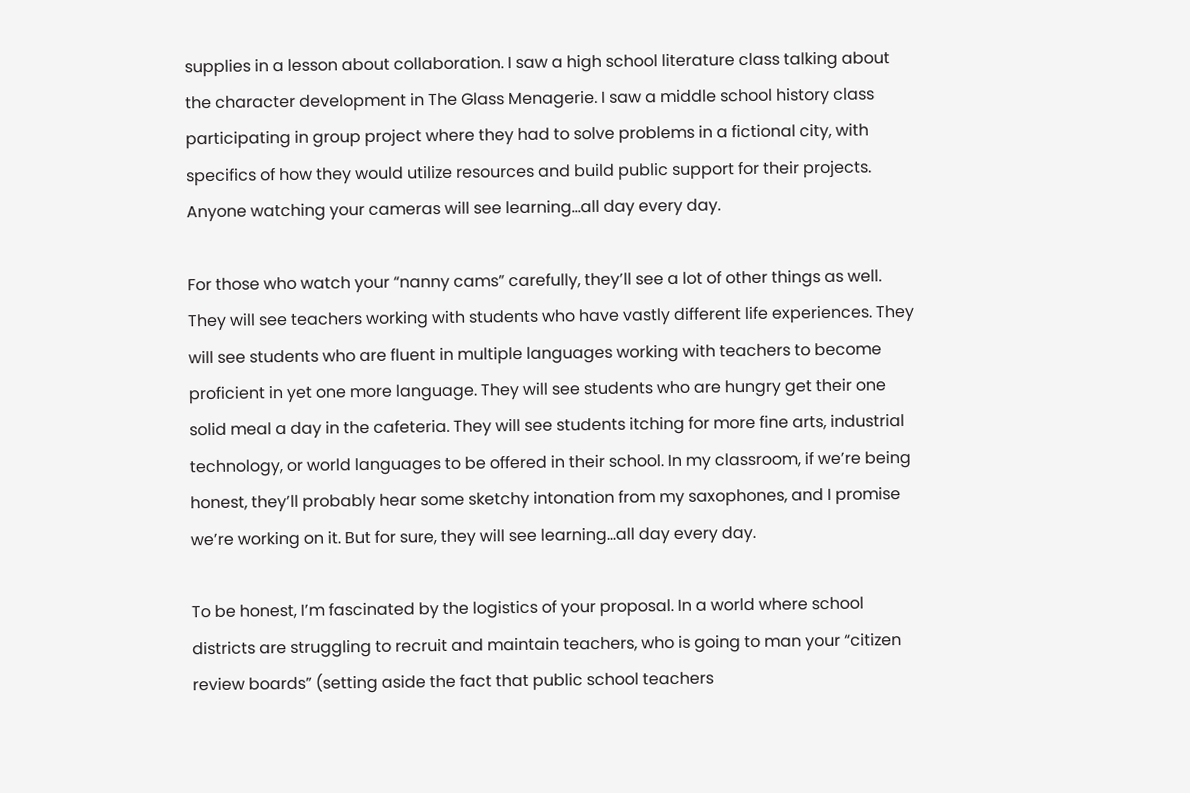supplies in a lesson about collaboration. I saw a high school literature class talking about the character development in The Glass Menagerie. I saw a middle school history class participating in group project where they had to solve problems in a fictional city, with specifics of how they would utilize resources and build public support for their projects. Anyone watching your cameras will see learning…all day every day.

For those who watch your “nanny cams” carefully, they’ll see a lot of other things as well. They will see teachers working with students who have vastly different life experiences. They will see students who are fluent in multiple languages working with teachers to become proficient in yet one more language. They will see students who are hungry get their one solid meal a day in the cafeteria. They will see students itching for more fine arts, industrial technology, or world languages to be offered in their school. In my classroom, if we’re being honest, they’ll probably hear some sketchy intonation from my saxophones, and I promise we’re working on it. But for sure, they will see learning…all day every day.

To be honest, I’m fascinated by the logistics of your proposal. In a world where school districts are struggling to recruit and maintain teachers, who is going to man your “citizen review boards” (setting aside the fact that public school teachers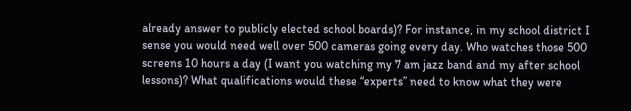already answer to publicly elected school boards)? For instance, in my school district I sense you would need well over 500 cameras going every day. Who watches those 500 screens 10 hours a day (I want you watching my 7 am jazz band and my after school lessons)? What qualifications would these “experts” need to know what they were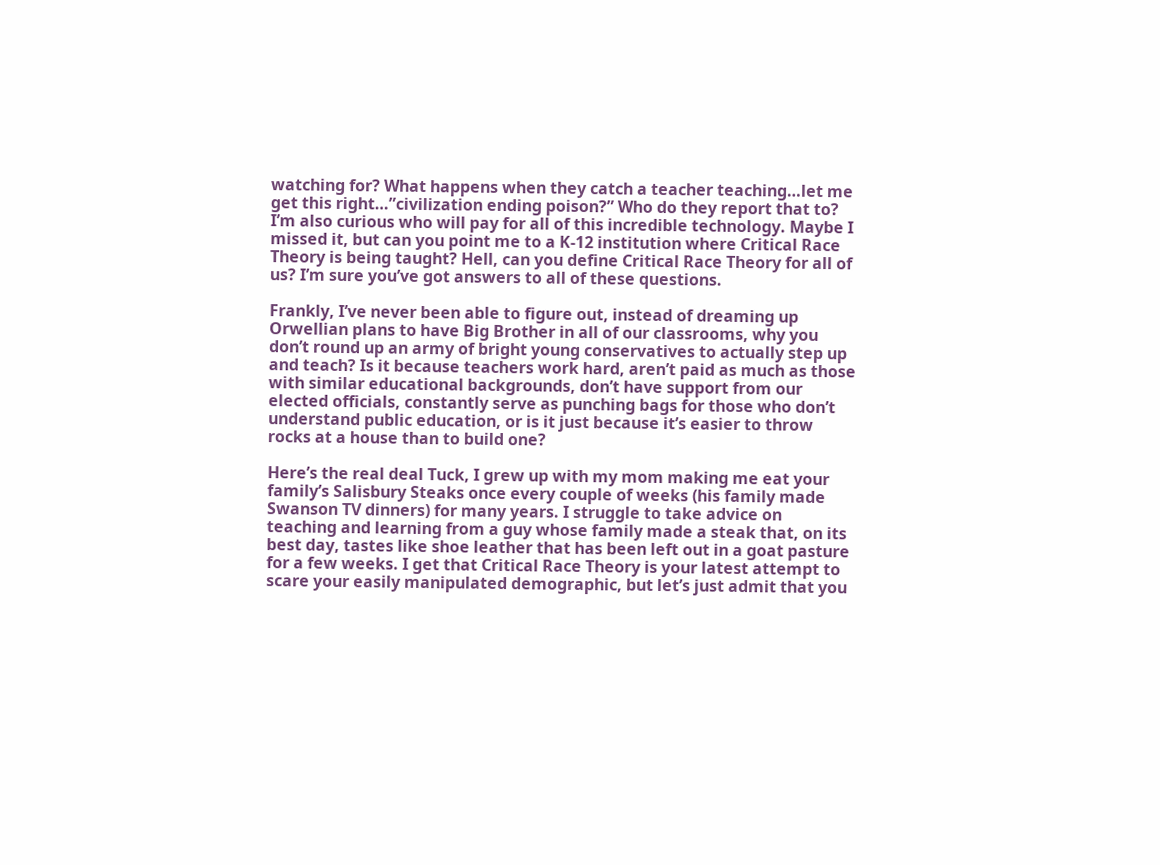watching for? What happens when they catch a teacher teaching…let me get this right…”civilization ending poison?” Who do they report that to? I’m also curious who will pay for all of this incredible technology. Maybe I missed it, but can you point me to a K-12 institution where Critical Race Theory is being taught? Hell, can you define Critical Race Theory for all of us? I’m sure you’ve got answers to all of these questions.

Frankly, I’ve never been able to figure out, instead of dreaming up Orwellian plans to have Big Brother in all of our classrooms, why you don’t round up an army of bright young conservatives to actually step up and teach? Is it because teachers work hard, aren’t paid as much as those with similar educational backgrounds, don’t have support from our elected officials, constantly serve as punching bags for those who don’t understand public education, or is it just because it’s easier to throw rocks at a house than to build one?

Here’s the real deal Tuck, I grew up with my mom making me eat your family’s Salisbury Steaks once every couple of weeks (his family made Swanson TV dinners) for many years. I struggle to take advice on teaching and learning from a guy whose family made a steak that, on its best day, tastes like shoe leather that has been left out in a goat pasture for a few weeks. I get that Critical Race Theory is your latest attempt to scare your easily manipulated demographic, but let’s just admit that you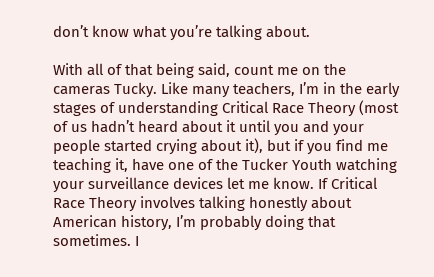don’t know what you’re talking about.

With all of that being said, count me on the cameras Tucky. Like many teachers, I’m in the early stages of understanding Critical Race Theory (most of us hadn’t heard about it until you and your people started crying about it), but if you find me teaching it, have one of the Tucker Youth watching your surveillance devices let me know. If Critical Race Theory involves talking honestly about American history, I’m probably doing that sometimes. I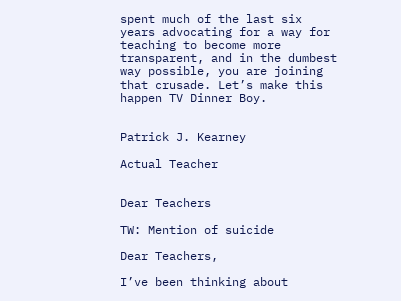spent much of the last six years advocating for a way for teaching to become more transparent, and in the dumbest way possible, you are joining that crusade. Let’s make this happen TV Dinner Boy.


Patrick J. Kearney

Actual Teacher


Dear Teachers

TW: Mention of suicide

Dear Teachers,

I’ve been thinking about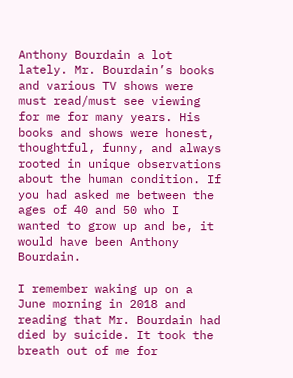Anthony Bourdain a lot lately. Mr. Bourdain’s books and various TV shows were must read/must see viewing for me for many years. His books and shows were honest, thoughtful, funny, and always rooted in unique observations about the human condition. If you had asked me between the ages of 40 and 50 who I wanted to grow up and be, it would have been Anthony Bourdain.

I remember waking up on a June morning in 2018 and reading that Mr. Bourdain had died by suicide. It took the breath out of me for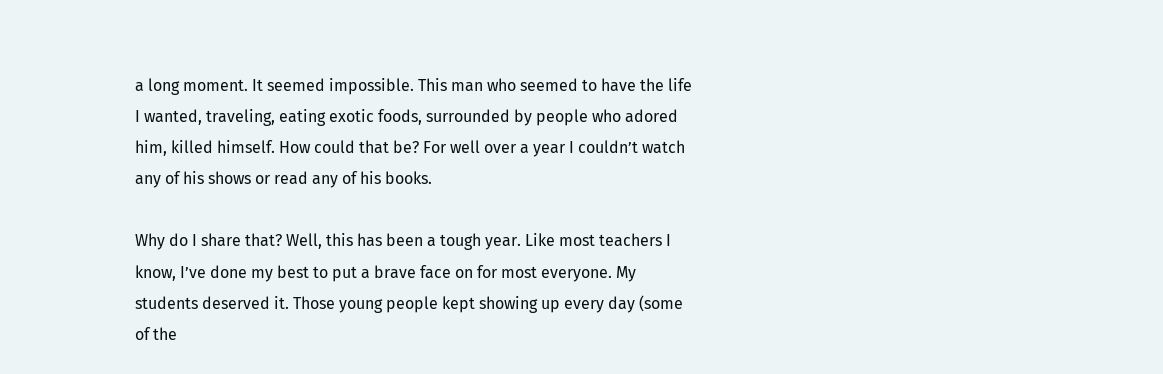a long moment. It seemed impossible. This man who seemed to have the life I wanted, traveling, eating exotic foods, surrounded by people who adored him, killed himself. How could that be? For well over a year I couldn’t watch any of his shows or read any of his books.

Why do I share that? Well, this has been a tough year. Like most teachers I know, I’ve done my best to put a brave face on for most everyone. My students deserved it. Those young people kept showing up every day (some of the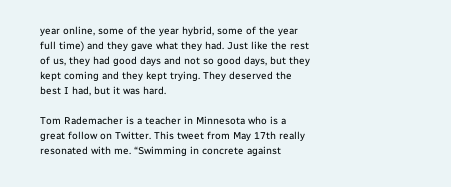year online, some of the year hybrid, some of the year full time) and they gave what they had. Just like the rest of us, they had good days and not so good days, but they kept coming and they kept trying. They deserved the best I had, but it was hard.

Tom Rademacher is a teacher in Minnesota who is a great follow on Twitter. This tweet from May 17th really resonated with me. “Swimming in concrete against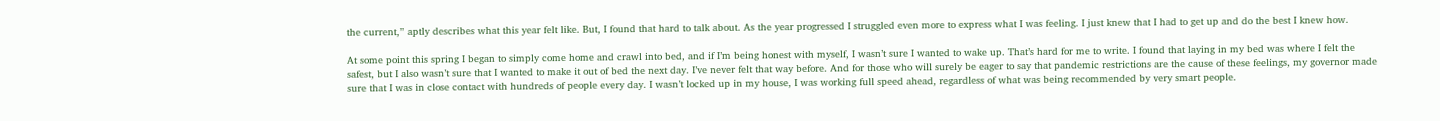the current,” aptly describes what this year felt like. But, I found that hard to talk about. As the year progressed I struggled even more to express what I was feeling. I just knew that I had to get up and do the best I knew how.

At some point this spring I began to simply come home and crawl into bed, and if I’m being honest with myself, I wasn’t sure I wanted to wake up. That’s hard for me to write. I found that laying in my bed was where I felt the safest, but I also wasn’t sure that I wanted to make it out of bed the next day. I’ve never felt that way before. And for those who will surely be eager to say that pandemic restrictions are the cause of these feelings, my governor made sure that I was in close contact with hundreds of people every day. I wasn’t locked up in my house, I was working full speed ahead, regardless of what was being recommended by very smart people.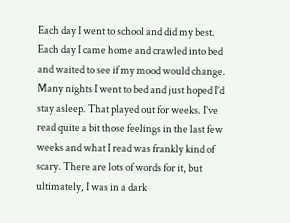Each day I went to school and did my best. Each day I came home and crawled into bed and waited to see if my mood would change. Many nights I went to bed and just hoped I’d stay asleep. That played out for weeks. I’ve read quite a bit those feelings in the last few weeks and what I read was frankly kind of scary. There are lots of words for it, but ultimately, I was in a dark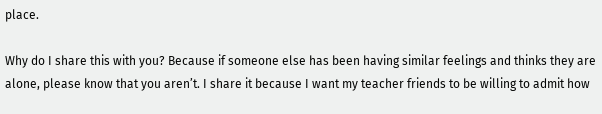place.

Why do I share this with you? Because if someone else has been having similar feelings and thinks they are alone, please know that you aren’t. I share it because I want my teacher friends to be willing to admit how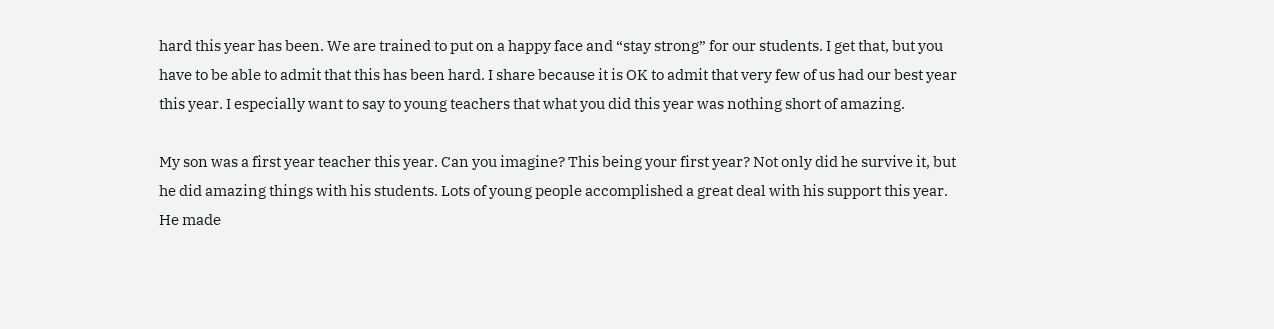hard this year has been. We are trained to put on a happy face and “stay strong” for our students. I get that, but you have to be able to admit that this has been hard. I share because it is OK to admit that very few of us had our best year this year. I especially want to say to young teachers that what you did this year was nothing short of amazing.

My son was a first year teacher this year. Can you imagine? This being your first year? Not only did he survive it, but he did amazing things with his students. Lots of young people accomplished a great deal with his support this year. He made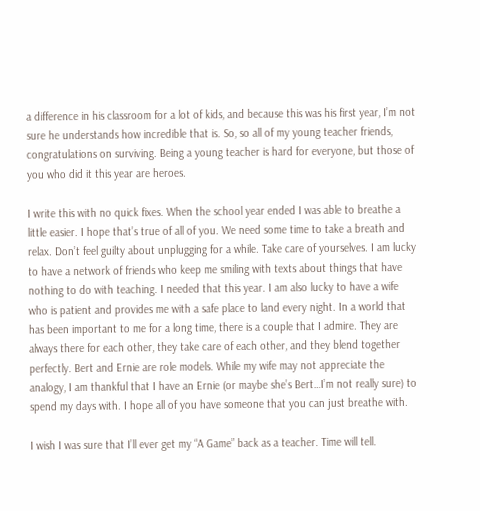a difference in his classroom for a lot of kids, and because this was his first year, I’m not sure he understands how incredible that is. So, so all of my young teacher friends, congratulations on surviving. Being a young teacher is hard for everyone, but those of you who did it this year are heroes.

I write this with no quick fixes. When the school year ended I was able to breathe a little easier. I hope that’s true of all of you. We need some time to take a breath and relax. Don’t feel guilty about unplugging for a while. Take care of yourselves. I am lucky to have a network of friends who keep me smiling with texts about things that have nothing to do with teaching. I needed that this year. I am also lucky to have a wife who is patient and provides me with a safe place to land every night. In a world that has been important to me for a long time, there is a couple that I admire. They are always there for each other, they take care of each other, and they blend together perfectly. Bert and Ernie are role models. While my wife may not appreciate the analogy, I am thankful that I have an Ernie (or maybe she’s Bert…I’m not really sure) to spend my days with. I hope all of you have someone that you can just breathe with.

I wish I was sure that I’ll ever get my “A Game” back as a teacher. Time will tell.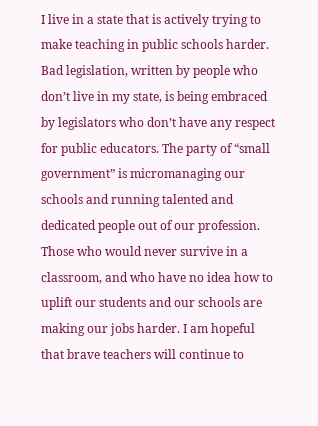I live in a state that is actively trying to make teaching in public schools harder. Bad legislation, written by people who don’t live in my state, is being embraced by legislators who don’t have any respect for public educators. The party of “small government” is micromanaging our schools and running talented and dedicated people out of our profession. Those who would never survive in a classroom, and who have no idea how to uplift our students and our schools are making our jobs harder. I am hopeful that brave teachers will continue to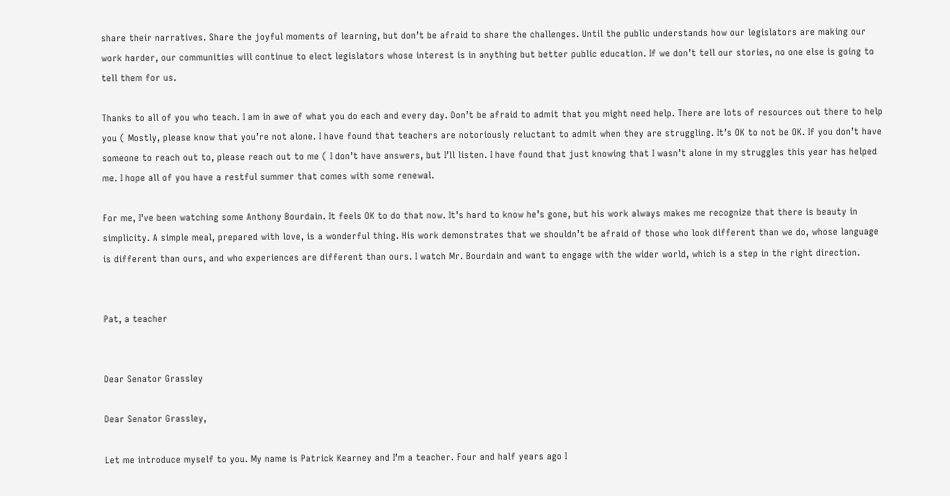share their narratives. Share the joyful moments of learning, but don’t be afraid to share the challenges. Until the public understands how our legislators are making our work harder, our communities will continue to elect legislators whose interest is in anything but better public education. If we don’t tell our stories, no one else is going to tell them for us.

Thanks to all of you who teach. I am in awe of what you do each and every day. Don’t be afraid to admit that you might need help. There are lots of resources out there to help you ( Mostly, please know that you’re not alone. I have found that teachers are notoriously reluctant to admit when they are struggling. It’s OK to not be OK. If you don’t have someone to reach out to, please reach out to me ( I don’t have answers, but I’ll listen. I have found that just knowing that I wasn’t alone in my struggles this year has helped me. I hope all of you have a restful summer that comes with some renewal.

For me, I’ve been watching some Anthony Bourdain. It feels OK to do that now. It’s hard to know he’s gone, but his work always makes me recognize that there is beauty in simplicity. A simple meal, prepared with love, is a wonderful thing. His work demonstrates that we shouldn’t be afraid of those who look different than we do, whose language is different than ours, and who experiences are different than ours. I watch Mr. Bourdain and want to engage with the wider world, which is a step in the right direction.


Pat, a teacher


Dear Senator Grassley

Dear Senator Grassley,

Let me introduce myself to you. My name is Patrick Kearney and I’m a teacher. Four and half years ago I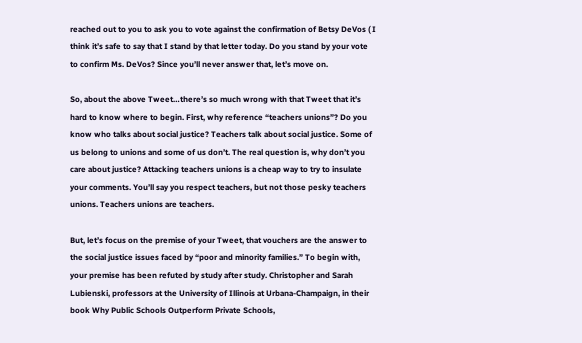reached out to you to ask you to vote against the confirmation of Betsy DeVos ( I think it’s safe to say that I stand by that letter today. Do you stand by your vote to confirm Ms. DeVos? Since you’ll never answer that, let’s move on.

So, about the above Tweet…there’s so much wrong with that Tweet that it’s hard to know where to begin. First, why reference “teachers unions”? Do you know who talks about social justice? Teachers talk about social justice. Some of us belong to unions and some of us don’t. The real question is, why don’t you care about justice? Attacking teachers unions is a cheap way to try to insulate your comments. You’ll say you respect teachers, but not those pesky teachers unions. Teachers unions are teachers.

But, let’s focus on the premise of your Tweet, that vouchers are the answer to the social justice issues faced by “poor and minority families.” To begin with, your premise has been refuted by study after study. Christopher and Sarah Lubienski, professors at the University of Illinois at Urbana-Champaign, in their book Why Public Schools Outperform Private Schools,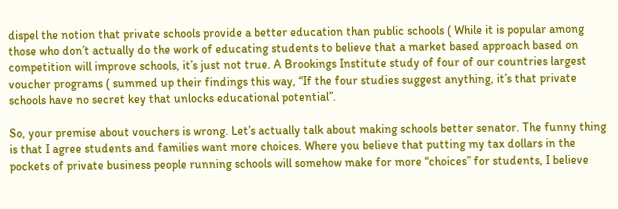dispel the notion that private schools provide a better education than public schools ( While it is popular among those who don’t actually do the work of educating students to believe that a market based approach based on competition will improve schools, it’s just not true. A Brookings Institute study of four of our countries largest voucher programs ( summed up their findings this way, “If the four studies suggest anything, it’s that private schools have no secret key that unlocks educational potential”.

So, your premise about vouchers is wrong. Let’s actually talk about making schools better senator. The funny thing is that I agree students and families want more choices. Where you believe that putting my tax dollars in the pockets of private business people running schools will somehow make for more “choices” for students, I believe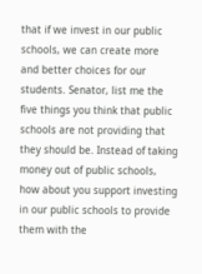that if we invest in our public schools, we can create more and better choices for our students. Senator, list me the five things you think that public schools are not providing that they should be. Instead of taking money out of public schools, how about you support investing in our public schools to provide them with the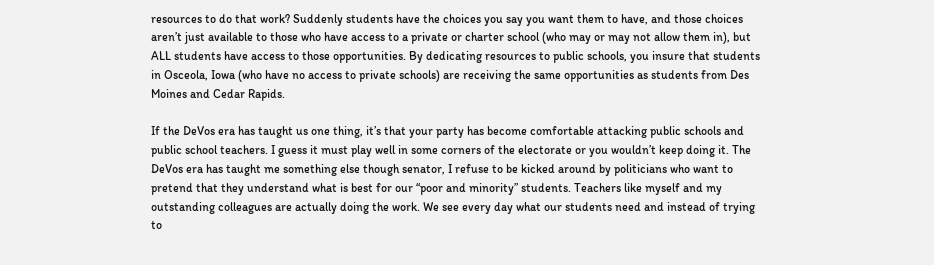resources to do that work? Suddenly students have the choices you say you want them to have, and those choices aren’t just available to those who have access to a private or charter school (who may or may not allow them in), but ALL students have access to those opportunities. By dedicating resources to public schools, you insure that students in Osceola, Iowa (who have no access to private schools) are receiving the same opportunities as students from Des Moines and Cedar Rapids.

If the DeVos era has taught us one thing, it’s that your party has become comfortable attacking public schools and public school teachers. I guess it must play well in some corners of the electorate or you wouldn’t keep doing it. The DeVos era has taught me something else though senator, I refuse to be kicked around by politicians who want to pretend that they understand what is best for our “poor and minority” students. Teachers like myself and my outstanding colleagues are actually doing the work. We see every day what our students need and instead of trying to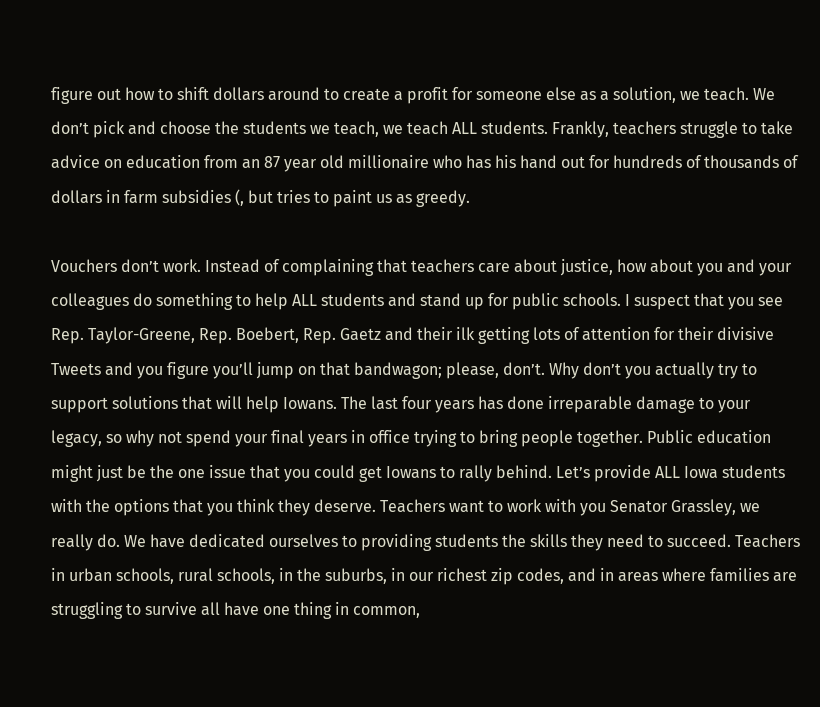figure out how to shift dollars around to create a profit for someone else as a solution, we teach. We don’t pick and choose the students we teach, we teach ALL students. Frankly, teachers struggle to take advice on education from an 87 year old millionaire who has his hand out for hundreds of thousands of dollars in farm subsidies (, but tries to paint us as greedy.

Vouchers don’t work. Instead of complaining that teachers care about justice, how about you and your colleagues do something to help ALL students and stand up for public schools. I suspect that you see Rep. Taylor-Greene, Rep. Boebert, Rep. Gaetz and their ilk getting lots of attention for their divisive Tweets and you figure you’ll jump on that bandwagon; please, don’t. Why don’t you actually try to support solutions that will help Iowans. The last four years has done irreparable damage to your legacy, so why not spend your final years in office trying to bring people together. Public education might just be the one issue that you could get Iowans to rally behind. Let’s provide ALL Iowa students with the options that you think they deserve. Teachers want to work with you Senator Grassley, we really do. We have dedicated ourselves to providing students the skills they need to succeed. Teachers in urban schools, rural schools, in the suburbs, in our richest zip codes, and in areas where families are struggling to survive all have one thing in common,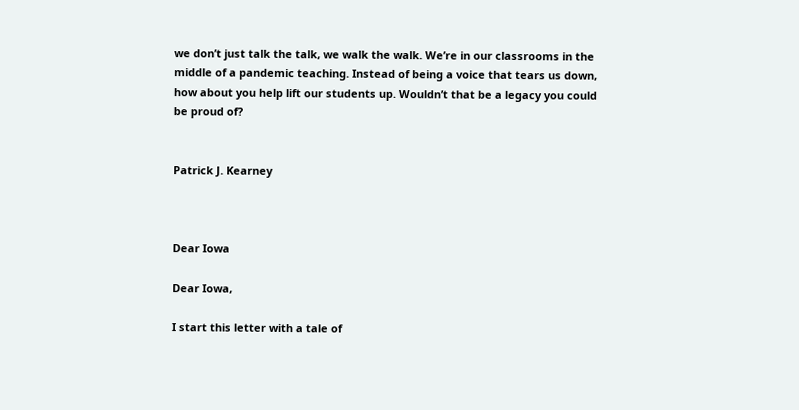we don’t just talk the talk, we walk the walk. We’re in our classrooms in the middle of a pandemic teaching. Instead of being a voice that tears us down, how about you help lift our students up. Wouldn’t that be a legacy you could be proud of?


Patrick J. Kearney



Dear Iowa

Dear Iowa,

I start this letter with a tale of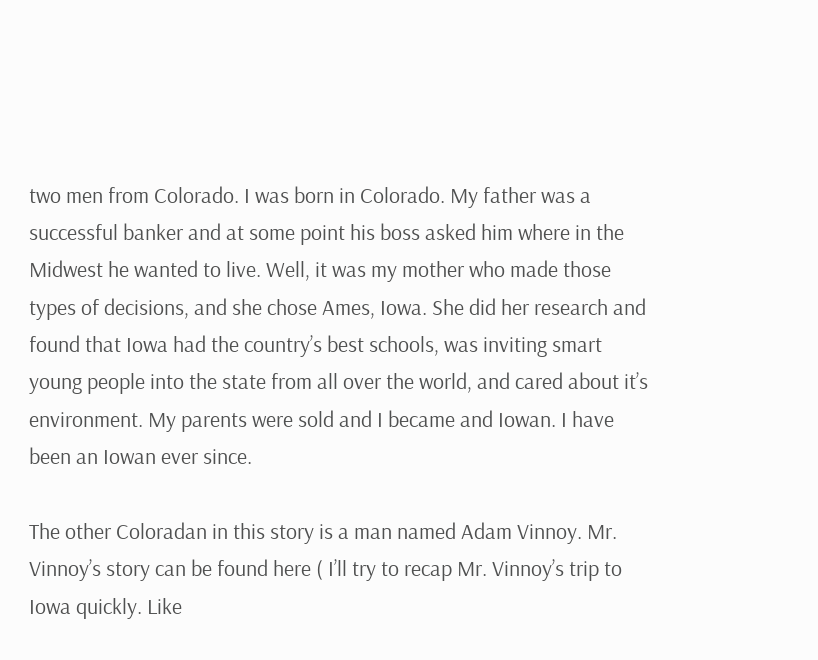two men from Colorado. I was born in Colorado. My father was a successful banker and at some point his boss asked him where in the Midwest he wanted to live. Well, it was my mother who made those types of decisions, and she chose Ames, Iowa. She did her research and found that Iowa had the country’s best schools, was inviting smart young people into the state from all over the world, and cared about it’s environment. My parents were sold and I became and Iowan. I have been an Iowan ever since.

The other Coloradan in this story is a man named Adam Vinnoy. Mr. Vinnoy’s story can be found here ( I’ll try to recap Mr. Vinnoy’s trip to Iowa quickly. Like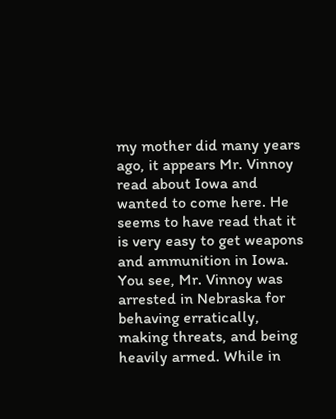my mother did many years ago, it appears Mr. Vinnoy read about Iowa and wanted to come here. He seems to have read that it is very easy to get weapons and ammunition in Iowa. You see, Mr. Vinnoy was arrested in Nebraska for behaving erratically, making threats, and being heavily armed. While in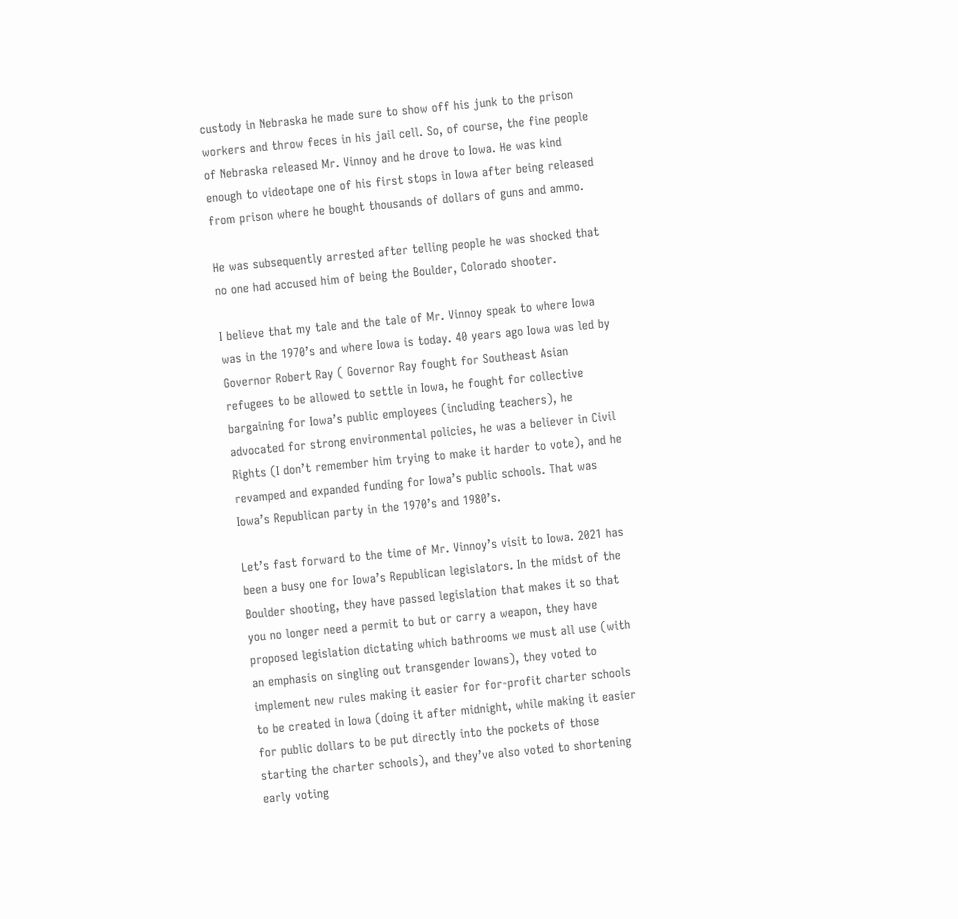custody in Nebraska he made sure to show off his junk to the prison workers and throw feces in his jail cell. So, of course, the fine people of Nebraska released Mr. Vinnoy and he drove to Iowa. He was kind enough to videotape one of his first stops in Iowa after being released from prison where he bought thousands of dollars of guns and ammo.

He was subsequently arrested after telling people he was shocked that no one had accused him of being the Boulder, Colorado shooter.

I believe that my tale and the tale of Mr. Vinnoy speak to where Iowa was in the 1970’s and where Iowa is today. 40 years ago Iowa was led by Governor Robert Ray ( Governor Ray fought for Southeast Asian refugees to be allowed to settle in Iowa, he fought for collective bargaining for Iowa’s public employees (including teachers), he advocated for strong environmental policies, he was a believer in Civil Rights (I don’t remember him trying to make it harder to vote), and he revamped and expanded funding for Iowa’s public schools. That was Iowa’s Republican party in the 1970’s and 1980’s.

Let’s fast forward to the time of Mr. Vinnoy’s visit to Iowa. 2021 has been a busy one for Iowa’s Republican legislators. In the midst of the Boulder shooting, they have passed legislation that makes it so that you no longer need a permit to but or carry a weapon, they have proposed legislation dictating which bathrooms we must all use (with an emphasis on singling out transgender Iowans), they voted to implement new rules making it easier for for-profit charter schools to be created in Iowa (doing it after midnight, while making it easier for public dollars to be put directly into the pockets of those starting the charter schools), and they’ve also voted to shortening early voting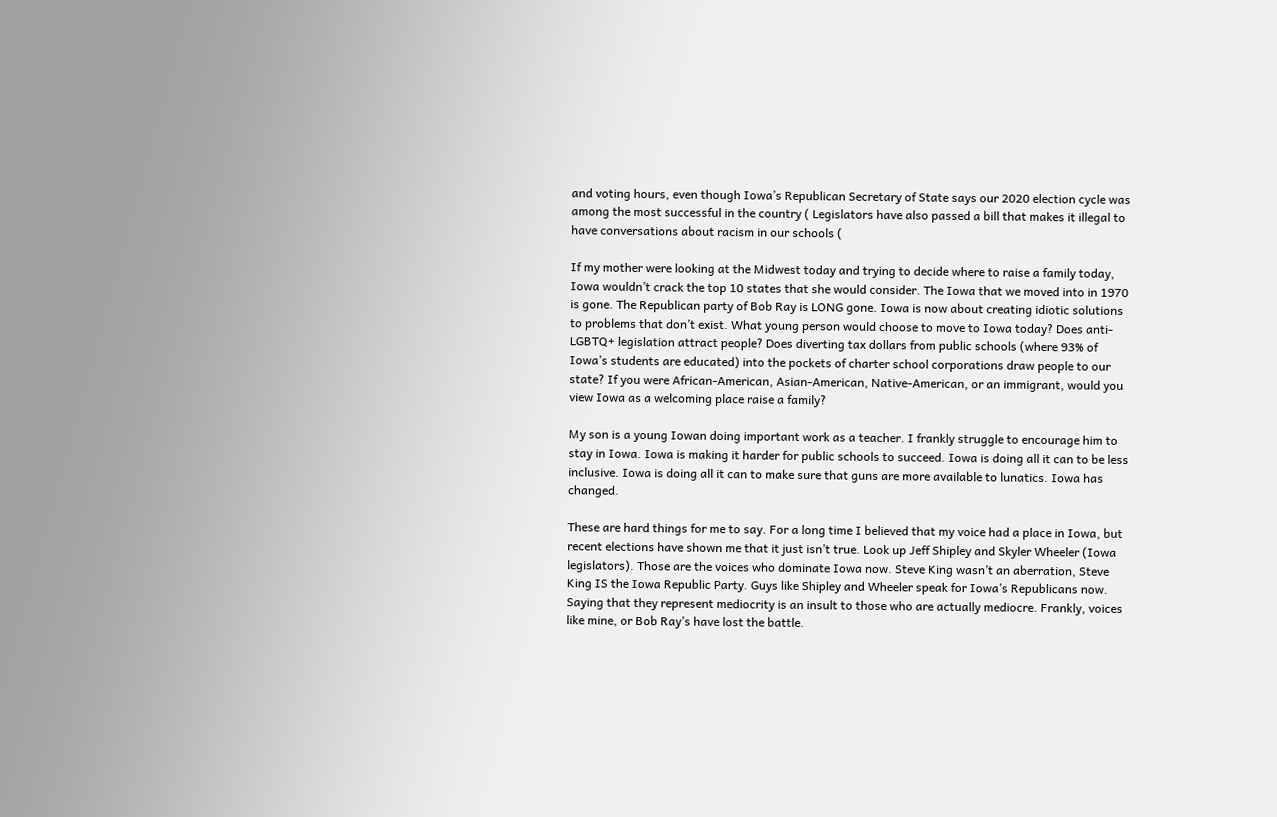and voting hours, even though Iowa’s Republican Secretary of State says our 2020 election cycle was among the most successful in the country ( Legislators have also passed a bill that makes it illegal to have conversations about racism in our schools (

If my mother were looking at the Midwest today and trying to decide where to raise a family today, Iowa wouldn’t crack the top 10 states that she would consider. The Iowa that we moved into in 1970 is gone. The Republican party of Bob Ray is LONG gone. Iowa is now about creating idiotic solutions to problems that don’t exist. What young person would choose to move to Iowa today? Does anti-LGBTQ+ legislation attract people? Does diverting tax dollars from public schools (where 93% of Iowa’s students are educated) into the pockets of charter school corporations draw people to our state? If you were African-American, Asian-American, Native-American, or an immigrant, would you view Iowa as a welcoming place raise a family?

My son is a young Iowan doing important work as a teacher. I frankly struggle to encourage him to stay in Iowa. Iowa is making it harder for public schools to succeed. Iowa is doing all it can to be less inclusive. Iowa is doing all it can to make sure that guns are more available to lunatics. Iowa has changed.

These are hard things for me to say. For a long time I believed that my voice had a place in Iowa, but recent elections have shown me that it just isn’t true. Look up Jeff Shipley and Skyler Wheeler (Iowa legislators). Those are the voices who dominate Iowa now. Steve King wasn’t an aberration, Steve King IS the Iowa Republic Party. Guys like Shipley and Wheeler speak for Iowa’s Republicans now. Saying that they represent mediocrity is an insult to those who are actually mediocre. Frankly, voices like mine, or Bob Ray’s have lost the battle.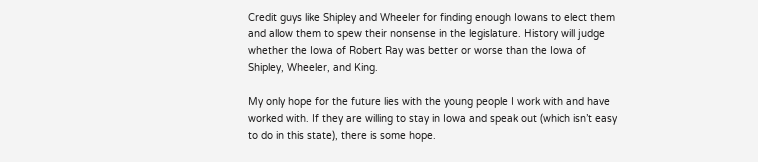Credit guys like Shipley and Wheeler for finding enough Iowans to elect them and allow them to spew their nonsense in the legislature. History will judge whether the Iowa of Robert Ray was better or worse than the Iowa of Shipley, Wheeler, and King.

My only hope for the future lies with the young people I work with and have worked with. If they are willing to stay in Iowa and speak out (which isn’t easy to do in this state), there is some hope.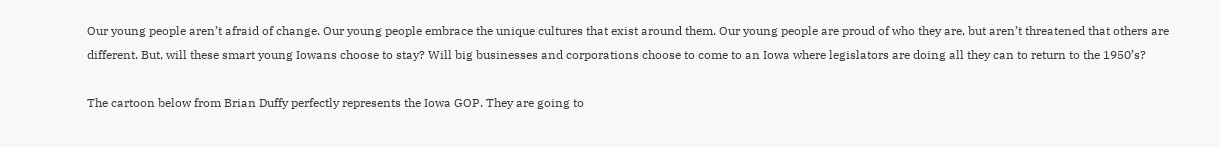Our young people aren’t afraid of change. Our young people embrace the unique cultures that exist around them. Our young people are proud of who they are, but aren’t threatened that others are different. But, will these smart young Iowans choose to stay? Will big businesses and corporations choose to come to an Iowa where legislators are doing all they can to return to the 1950’s?

The cartoon below from Brian Duffy perfectly represents the Iowa GOP. They are going to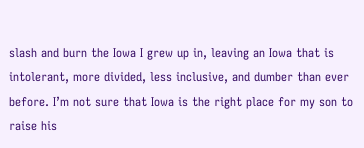slash and burn the Iowa I grew up in, leaving an Iowa that is intolerant, more divided, less inclusive, and dumber than ever before. I’m not sure that Iowa is the right place for my son to raise his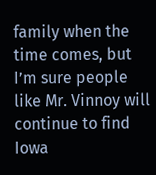family when the time comes, but I’m sure people like Mr. Vinnoy will continue to find Iowa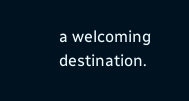a welcoming destination.